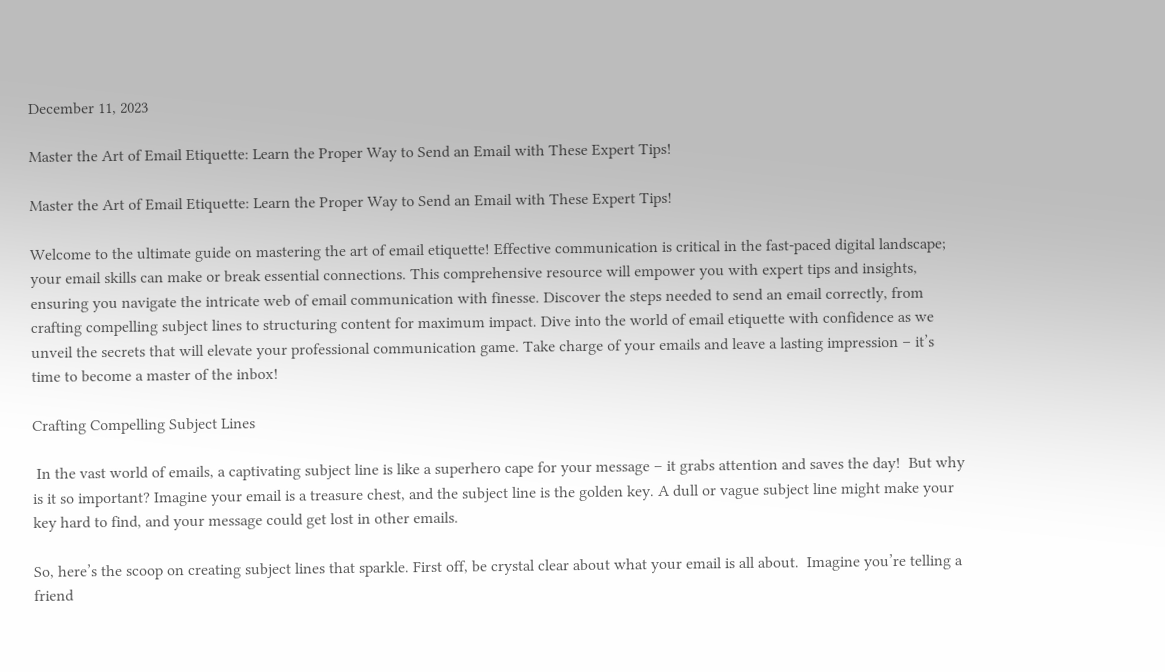December 11, 2023

Master the Art of Email Etiquette: Learn the Proper Way to Send an Email with These Expert Tips!

Master the Art of Email Etiquette: Learn the Proper Way to Send an Email with These Expert Tips!

Welcome to the ultimate guide on mastering the art of email etiquette! Effective communication is critical in the fast-paced digital landscape; your email skills can make or break essential connections. This comprehensive resource will empower you with expert tips and insights, ensuring you navigate the intricate web of email communication with finesse. Discover the steps needed to send an email correctly, from crafting compelling subject lines to structuring content for maximum impact. Dive into the world of email etiquette with confidence as we unveil the secrets that will elevate your professional communication game. Take charge of your emails and leave a lasting impression – it’s time to become a master of the inbox!

Crafting Compelling Subject Lines

 In the vast world of emails, a captivating subject line is like a superhero cape for your message – it grabs attention and saves the day!  But why is it so important? Imagine your email is a treasure chest, and the subject line is the golden key. A dull or vague subject line might make your key hard to find, and your message could get lost in other emails.

So, here’s the scoop on creating subject lines that sparkle. First off, be crystal clear about what your email is all about.  Imagine you’re telling a friend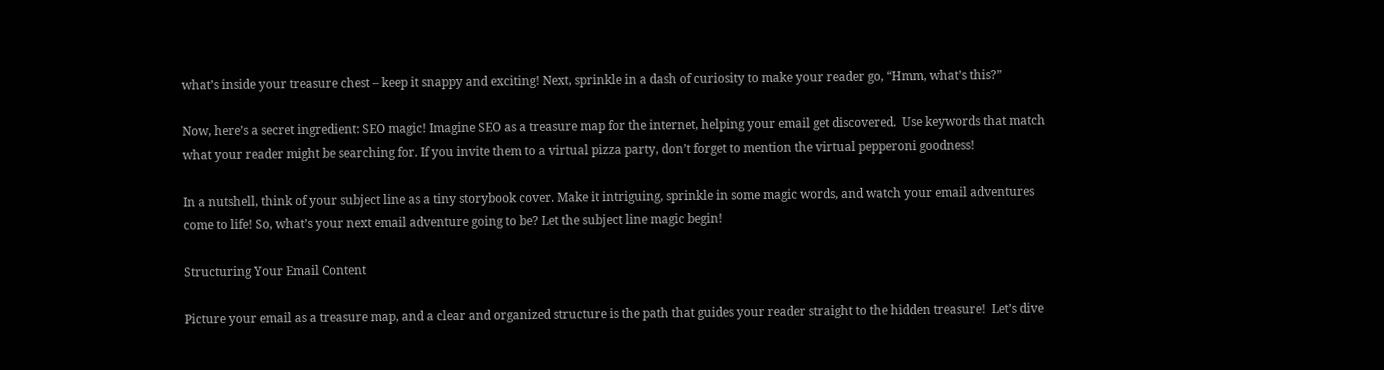what’s inside your treasure chest – keep it snappy and exciting! Next, sprinkle in a dash of curiosity to make your reader go, “Hmm, what’s this?”

Now, here’s a secret ingredient: SEO magic! Imagine SEO as a treasure map for the internet, helping your email get discovered.  Use keywords that match what your reader might be searching for. If you invite them to a virtual pizza party, don’t forget to mention the virtual pepperoni goodness!

In a nutshell, think of your subject line as a tiny storybook cover. Make it intriguing, sprinkle in some magic words, and watch your email adventures come to life! So, what’s your next email adventure going to be? Let the subject line magic begin!

Structuring Your Email Content

Picture your email as a treasure map, and a clear and organized structure is the path that guides your reader straight to the hidden treasure!  Let’s dive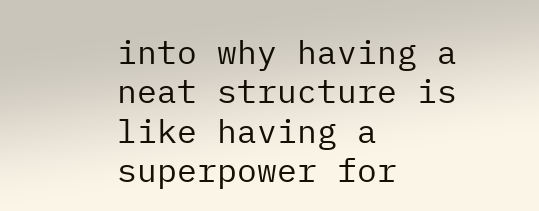into why having a neat structure is like having a superpower for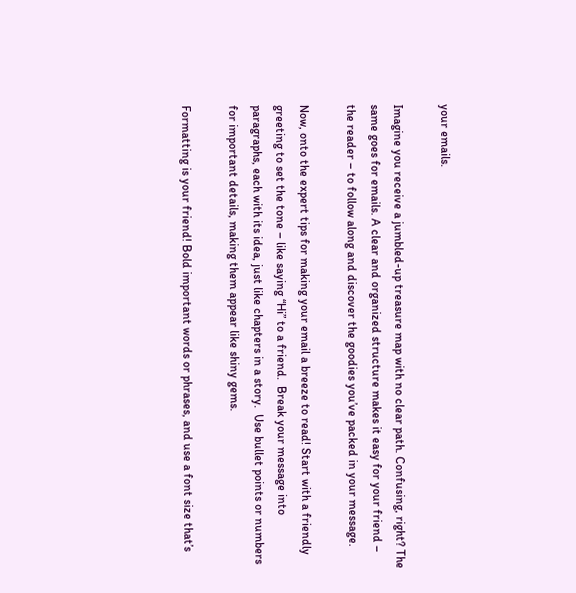your emails.

Imagine you receive a jumbled-up treasure map with no clear path. Confusing, right? The same goes for emails. A clear and organized structure makes it easy for your friend – the reader – to follow along and discover the goodies you’ve packed in your message.

Now, onto the expert tips for making your email a breeze to read! Start with a friendly greeting to set the tone – like saying “Hi” to a friend.  Break your message into paragraphs, each with its idea, just like chapters in a story.  Use bullet points or numbers for important details, making them appear like shiny gems.

Formatting is your friend! Bold important words or phrases, and use a font size that’s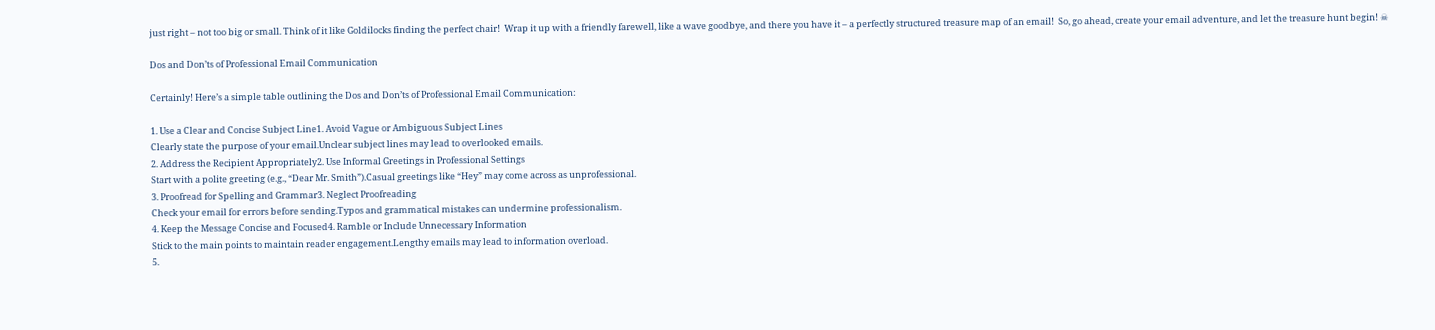just right – not too big or small. Think of it like Goldilocks finding the perfect chair!  Wrap it up with a friendly farewell, like a wave goodbye, and there you have it – a perfectly structured treasure map of an email!  So, go ahead, create your email adventure, and let the treasure hunt begin! ☠

Dos and Don’ts of Professional Email Communication

Certainly! Here’s a simple table outlining the Dos and Don’ts of Professional Email Communication:

1. Use a Clear and Concise Subject Line1. Avoid Vague or Ambiguous Subject Lines
Clearly state the purpose of your email.Unclear subject lines may lead to overlooked emails.
2. Address the Recipient Appropriately2. Use Informal Greetings in Professional Settings
Start with a polite greeting (e.g., “Dear Mr. Smith”).Casual greetings like “Hey” may come across as unprofessional.
3. Proofread for Spelling and Grammar3. Neglect Proofreading
Check your email for errors before sending.Typos and grammatical mistakes can undermine professionalism.
4. Keep the Message Concise and Focused4. Ramble or Include Unnecessary Information
Stick to the main points to maintain reader engagement.Lengthy emails may lead to information overload.
5.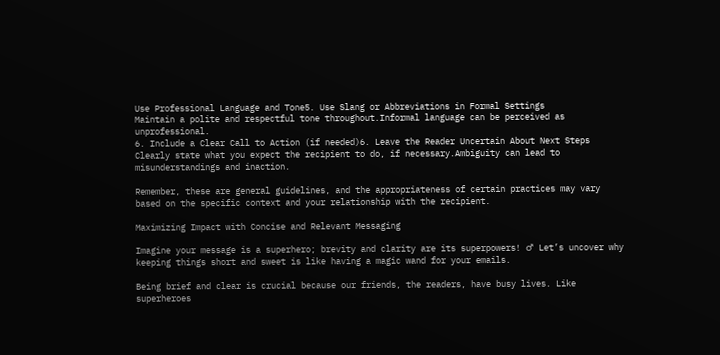Use Professional Language and Tone5. Use Slang or Abbreviations in Formal Settings
Maintain a polite and respectful tone throughout.Informal language can be perceived as unprofessional.
6. Include a Clear Call to Action (if needed)6. Leave the Reader Uncertain About Next Steps
Clearly state what you expect the recipient to do, if necessary.Ambiguity can lead to misunderstandings and inaction.

Remember, these are general guidelines, and the appropriateness of certain practices may vary based on the specific context and your relationship with the recipient.

Maximizing Impact with Concise and Relevant Messaging

Imagine your message is a superhero; brevity and clarity are its superpowers! ♂ Let’s uncover why keeping things short and sweet is like having a magic wand for your emails.

Being brief and clear is crucial because our friends, the readers, have busy lives. Like superheroes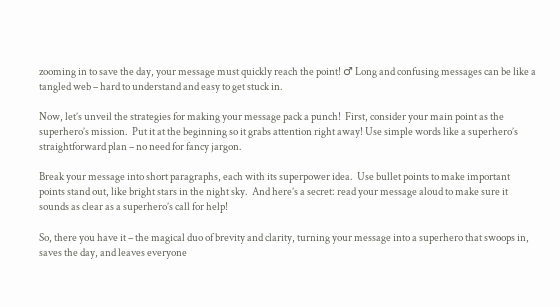zooming in to save the day, your message must quickly reach the point! ♂ Long and confusing messages can be like a tangled web – hard to understand and easy to get stuck in.

Now, let’s unveil the strategies for making your message pack a punch!  First, consider your main point as the superhero’s mission.  Put it at the beginning so it grabs attention right away! Use simple words like a superhero’s straightforward plan – no need for fancy jargon.

Break your message into short paragraphs, each with its superpower idea.  Use bullet points to make important points stand out, like bright stars in the night sky.  And here’s a secret: read your message aloud to make sure it sounds as clear as a superhero’s call for help!

So, there you have it – the magical duo of brevity and clarity, turning your message into a superhero that swoops in, saves the day, and leaves everyone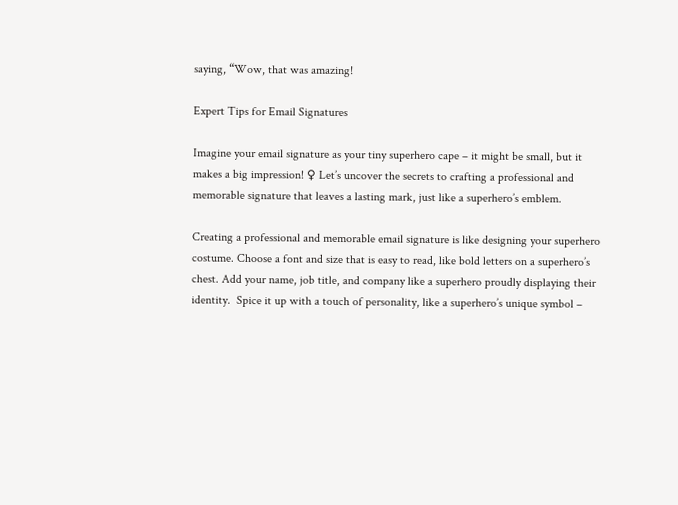saying, “Wow, that was amazing!

Expert Tips for Email Signatures

Imagine your email signature as your tiny superhero cape – it might be small, but it makes a big impression! ♀ Let’s uncover the secrets to crafting a professional and memorable signature that leaves a lasting mark, just like a superhero’s emblem.

Creating a professional and memorable email signature is like designing your superhero costume. Choose a font and size that is easy to read, like bold letters on a superhero’s chest. Add your name, job title, and company like a superhero proudly displaying their identity.  Spice it up with a touch of personality, like a superhero’s unique symbol –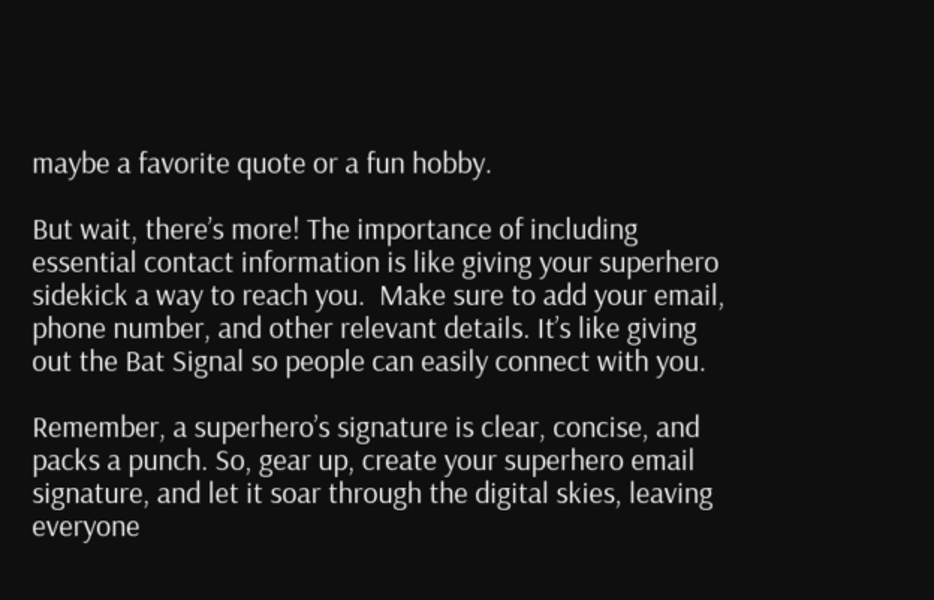maybe a favorite quote or a fun hobby.

But wait, there’s more! The importance of including essential contact information is like giving your superhero sidekick a way to reach you.  Make sure to add your email, phone number, and other relevant details. It’s like giving out the Bat Signal so people can easily connect with you.

Remember, a superhero’s signature is clear, concise, and packs a punch. So, gear up, create your superhero email signature, and let it soar through the digital skies, leaving everyone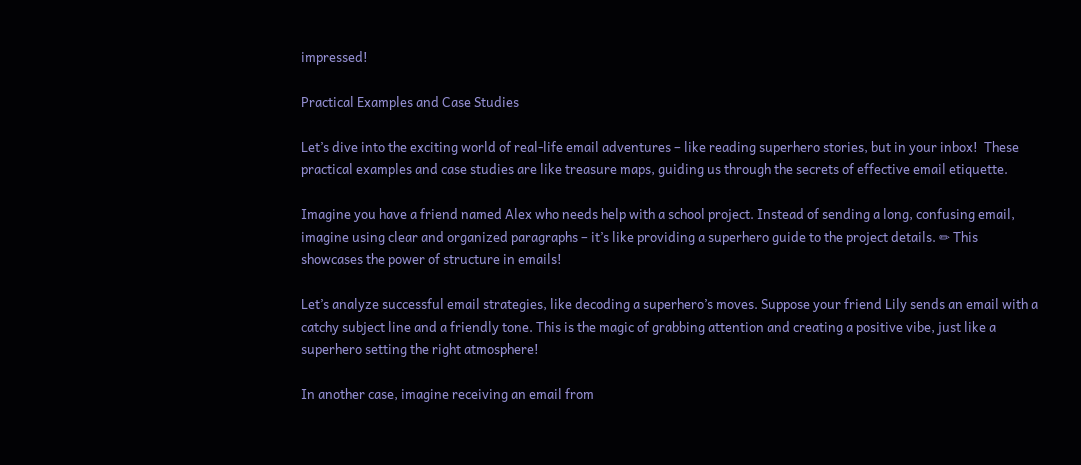impressed!

Practical Examples and Case Studies

Let’s dive into the exciting world of real-life email adventures – like reading superhero stories, but in your inbox!  These practical examples and case studies are like treasure maps, guiding us through the secrets of effective email etiquette.

Imagine you have a friend named Alex who needs help with a school project. Instead of sending a long, confusing email, imagine using clear and organized paragraphs – it’s like providing a superhero guide to the project details. ✏ This showcases the power of structure in emails!

Let’s analyze successful email strategies, like decoding a superhero’s moves. Suppose your friend Lily sends an email with a catchy subject line and a friendly tone. This is the magic of grabbing attention and creating a positive vibe, just like a superhero setting the right atmosphere!

In another case, imagine receiving an email from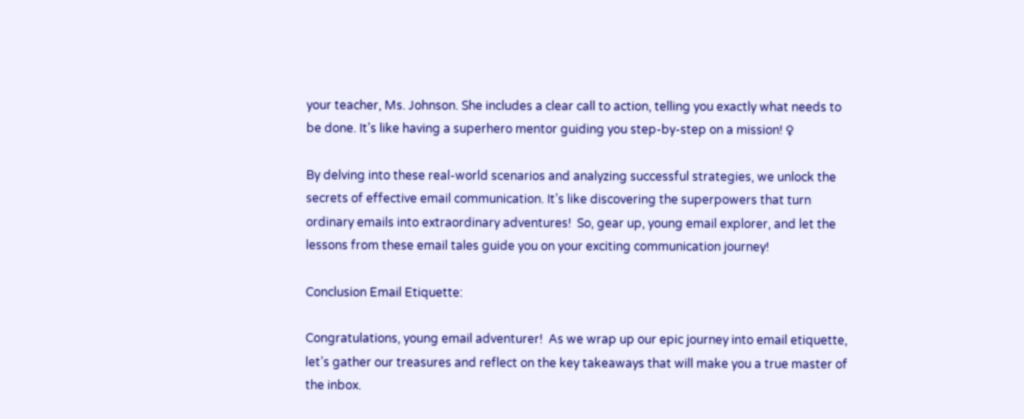your teacher, Ms. Johnson. She includes a clear call to action, telling you exactly what needs to be done. It’s like having a superhero mentor guiding you step-by-step on a mission! ♀

By delving into these real-world scenarios and analyzing successful strategies, we unlock the secrets of effective email communication. It’s like discovering the superpowers that turn ordinary emails into extraordinary adventures!  So, gear up, young email explorer, and let the lessons from these email tales guide you on your exciting communication journey!

Conclusion Email Etiquette:

Congratulations, young email adventurer!  As we wrap up our epic journey into email etiquette, let’s gather our treasures and reflect on the key takeaways that will make you a true master of the inbox.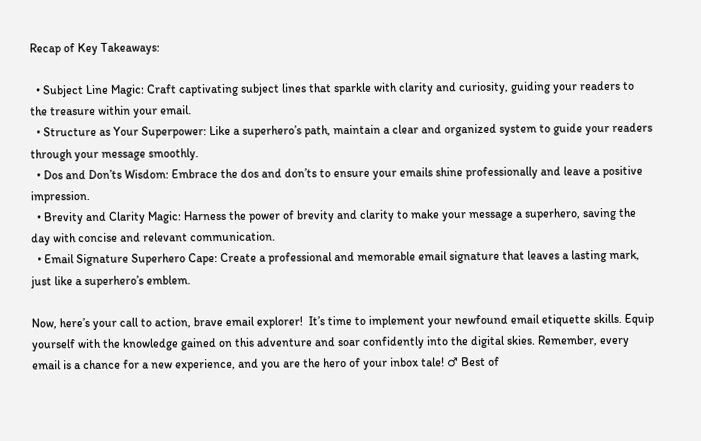Recap of Key Takeaways:

  • Subject Line Magic: Craft captivating subject lines that sparkle with clarity and curiosity, guiding your readers to the treasure within your email.
  • Structure as Your Superpower: Like a superhero’s path, maintain a clear and organized system to guide your readers through your message smoothly.
  • Dos and Don’ts Wisdom: Embrace the dos and don’ts to ensure your emails shine professionally and leave a positive impression.
  • Brevity and Clarity Magic: Harness the power of brevity and clarity to make your message a superhero, saving the day with concise and relevant communication.
  • Email Signature Superhero Cape: Create a professional and memorable email signature that leaves a lasting mark, just like a superhero’s emblem.

Now, here’s your call to action, brave email explorer!  It’s time to implement your newfound email etiquette skills. Equip yourself with the knowledge gained on this adventure and soar confidently into the digital skies. Remember, every email is a chance for a new experience, and you are the hero of your inbox tale! ♂ Best of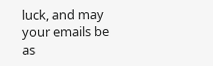luck, and may your emails be as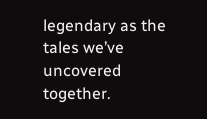legendary as the tales we’ve uncovered together.